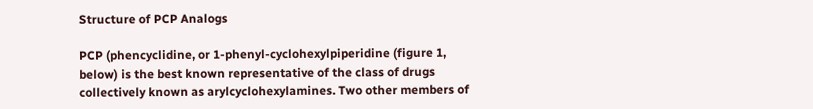Structure of PCP Analogs

PCP (phencyclidine, or 1-phenyl-cyclohexylpiperidine (figure 1, below) is the best known representative of the class of drugs collectively known as arylcyclohexylamines. Two other members of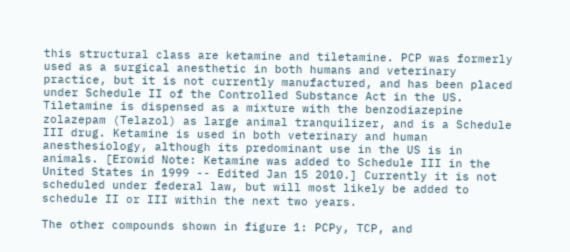this structural class are ketamine and tiletamine. PCP was formerly used as a surgical anesthetic in both humans and veterinary practice, but it is not currently manufactured, and has been placed under Schedule II of the Controlled Substance Act in the US. Tiletamine is dispensed as a mixture with the benzodiazepine zolazepam (Telazol) as large animal tranquilizer, and is a Schedule III drug. Ketamine is used in both veterinary and human anesthesiology, although its predominant use in the US is in animals. [Erowid Note: Ketamine was added to Schedule III in the United States in 1999 -- Edited Jan 15 2010.] Currently it is not scheduled under federal law, but will most likely be added to schedule II or III within the next two years.

The other compounds shown in figure 1: PCPy, TCP, and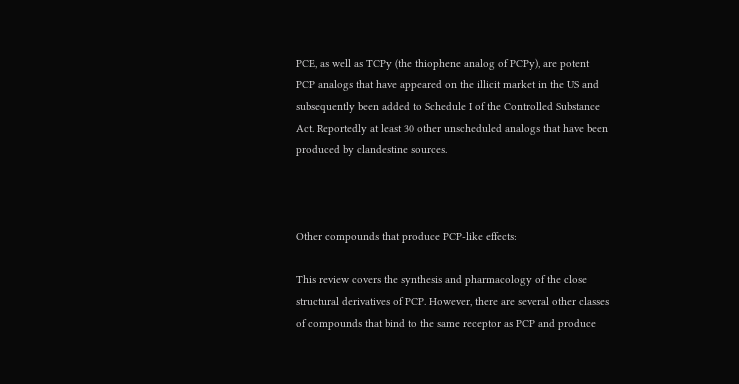PCE, as well as TCPy (the thiophene analog of PCPy), are potent PCP analogs that have appeared on the illicit market in the US and subsequently been added to Schedule I of the Controlled Substance Act. Reportedly at least 30 other unscheduled analogs that have been produced by clandestine sources.



Other compounds that produce PCP-like effects:

This review covers the synthesis and pharmacology of the close structural derivatives of PCP. However, there are several other classes of compounds that bind to the same receptor as PCP and produce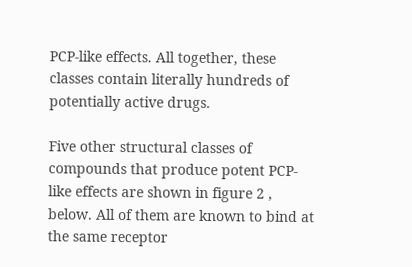PCP-like effects. All together, these classes contain literally hundreds of potentially active drugs.

Five other structural classes of compounds that produce potent PCP-like effects are shown in figure 2 , below. All of them are known to bind at the same receptor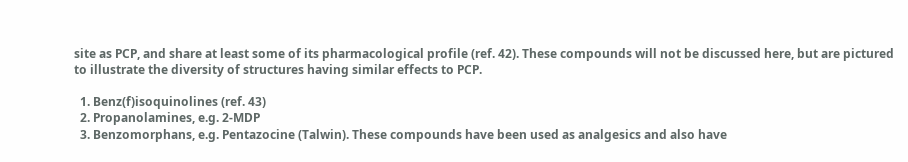site as PCP, and share at least some of its pharmacological profile (ref. 42). These compounds will not be discussed here, but are pictured to illustrate the diversity of structures having similar effects to PCP.

  1. Benz(f)isoquinolines (ref. 43)
  2. Propanolamines, e.g. 2-MDP
  3. Benzomorphans, e.g. Pentazocine (Talwin). These compounds have been used as analgesics and also have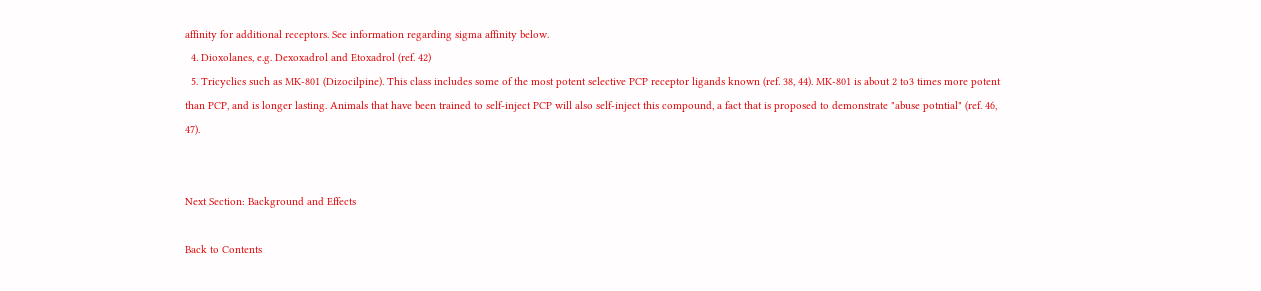affinity for additional receptors. See information regarding sigma affinity below.
  4. Dioxolanes, e.g. Dexoxadrol and Etoxadrol (ref. 42)
  5. Tricyclics such as MK-801 (Dizocilpine). This class includes some of the most potent selective PCP receptor ligands known (ref. 38, 44). MK-801 is about 2 to3 times more potent than PCP, and is longer lasting. Animals that have been trained to self-inject PCP will also self-inject this compound, a fact that is proposed to demonstrate "abuse potntial" (ref. 46, 47).


Next Section: Background and Effects

Back to Contents